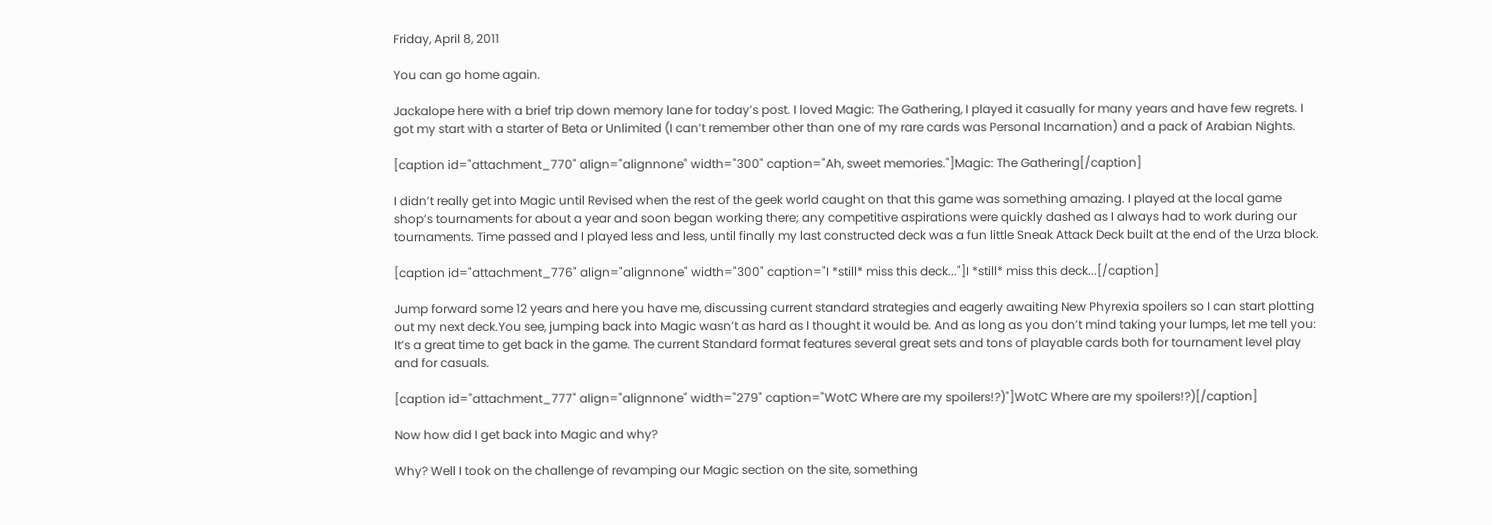Friday, April 8, 2011

You can go home again.

Jackalope here with a brief trip down memory lane for today’s post. I loved Magic: The Gathering, I played it casually for many years and have few regrets. I got my start with a starter of Beta or Unlimited (I can’t remember other than one of my rare cards was Personal Incarnation) and a pack of Arabian Nights.

[caption id="attachment_770" align="alignnone" width="300" caption="Ah, sweet memories."]Magic: The Gathering[/caption]

I didn’t really get into Magic until Revised when the rest of the geek world caught on that this game was something amazing. I played at the local game shop’s tournaments for about a year and soon began working there; any competitive aspirations were quickly dashed as I always had to work during our tournaments. Time passed and I played less and less, until finally my last constructed deck was a fun little Sneak Attack Deck built at the end of the Urza block.

[caption id="attachment_776" align="alignnone" width="300" caption="I *still* miss this deck..."]I *still* miss this deck...[/caption]

Jump forward some 12 years and here you have me, discussing current standard strategies and eagerly awaiting New Phyrexia spoilers so I can start plotting out my next deck.You see, jumping back into Magic wasn’t as hard as I thought it would be. And as long as you don’t mind taking your lumps, let me tell you: It’s a great time to get back in the game. The current Standard format features several great sets and tons of playable cards both for tournament level play and for casuals.

[caption id="attachment_777" align="alignnone" width="279" caption="WotC Where are my spoilers!?)"]WotC Where are my spoilers!?)[/caption]

Now how did I get back into Magic and why?

Why? Well I took on the challenge of revamping our Magic section on the site, something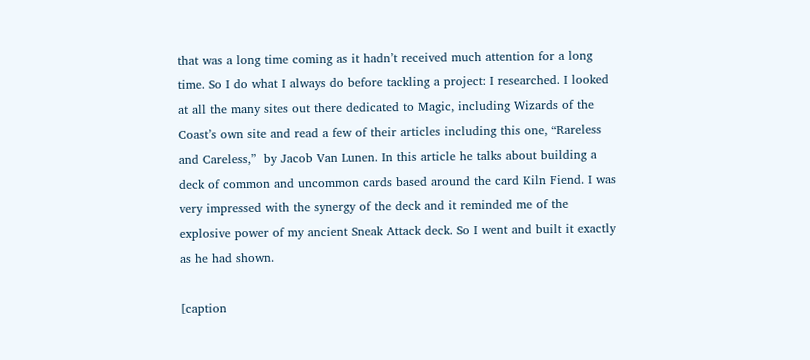that was a long time coming as it hadn’t received much attention for a long time. So I do what I always do before tackling a project: I researched. I looked at all the many sites out there dedicated to Magic, including Wizards of the Coast’s own site and read a few of their articles including this one, “Rareless and Careless,”  by Jacob Van Lunen. In this article he talks about building a deck of common and uncommon cards based around the card Kiln Fiend. I was very impressed with the synergy of the deck and it reminded me of the explosive power of my ancient Sneak Attack deck. So I went and built it exactly as he had shown.

[caption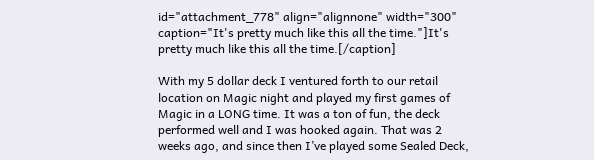id="attachment_778" align="alignnone" width="300" caption="It's pretty much like this all the time."]It's pretty much like this all the time.[/caption]

With my 5 dollar deck I ventured forth to our retail location on Magic night and played my first games of Magic in a LONG time. It was a ton of fun, the deck performed well and I was hooked again. That was 2 weeks ago, and since then I’ve played some Sealed Deck,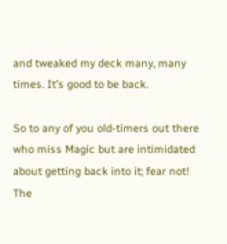and tweaked my deck many, many times. It’s good to be back.

So to any of you old-timers out there who miss Magic but are intimidated about getting back into it; fear not! The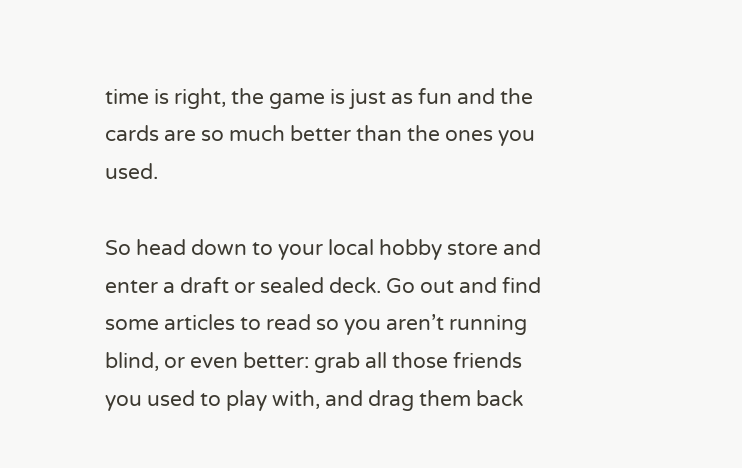time is right, the game is just as fun and the cards are so much better than the ones you used.

So head down to your local hobby store and enter a draft or sealed deck. Go out and find some articles to read so you aren’t running blind, or even better: grab all those friends you used to play with, and drag them back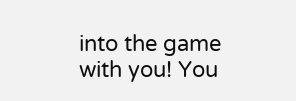into the game with you! You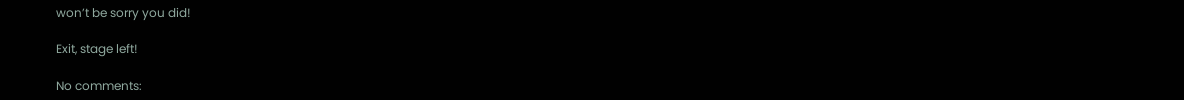won’t be sorry you did!

Exit, stage left!

No comments: